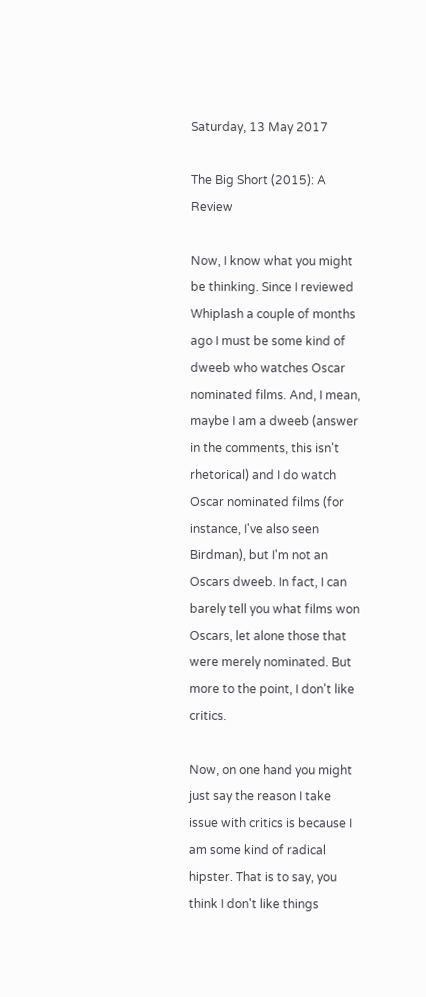Saturday, 13 May 2017

The Big Short (2015): A Review

Now, I know what you might be thinking. Since I reviewed Whiplash a couple of months ago I must be some kind of dweeb who watches Oscar nominated films. And, I mean, maybe I am a dweeb (answer in the comments, this isn't rhetorical) and I do watch Oscar nominated films (for instance, I've also seen Birdman), but I'm not an Oscars dweeb. In fact, I can barely tell you what films won Oscars, let alone those that were merely nominated. But more to the point, I don't like critics.

Now, on one hand you might just say the reason I take issue with critics is because I am some kind of radical hipster. That is to say, you think I don't like things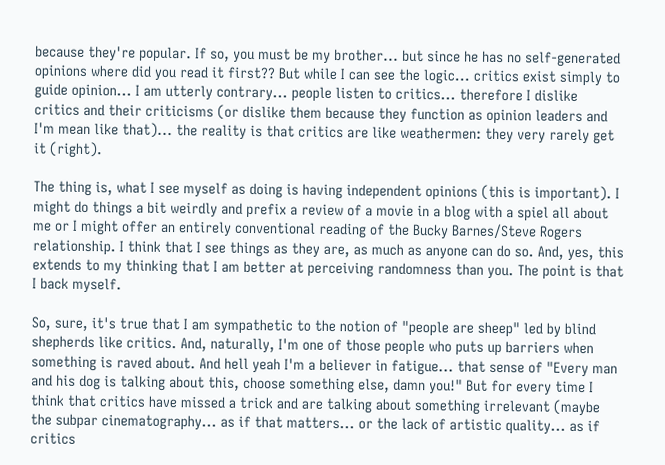because they're popular. If so, you must be my brother... but since he has no self-generated opinions where did you read it first?? But while I can see the logic... critics exist simply to guide opinion... I am utterly contrary... people listen to critics... therefore I dislike critics and their criticisms (or dislike them because they function as opinion leaders and I'm mean like that)... the reality is that critics are like weathermen: they very rarely get it (right).

The thing is, what I see myself as doing is having independent opinions (this is important). I might do things a bit weirdly and prefix a review of a movie in a blog with a spiel all about me or I might offer an entirely conventional reading of the Bucky Barnes/Steve Rogers relationship. I think that I see things as they are, as much as anyone can do so. And, yes, this extends to my thinking that I am better at perceiving randomness than you. The point is that I back myself.

So, sure, it's true that I am sympathetic to the notion of "people are sheep" led by blind shepherds like critics. And, naturally, I'm one of those people who puts up barriers when something is raved about. And hell yeah I'm a believer in fatigue... that sense of "Every man and his dog is talking about this, choose something else, damn you!" But for every time I think that critics have missed a trick and are talking about something irrelevant (maybe the subpar cinematography... as if that matters... or the lack of artistic quality... as if critics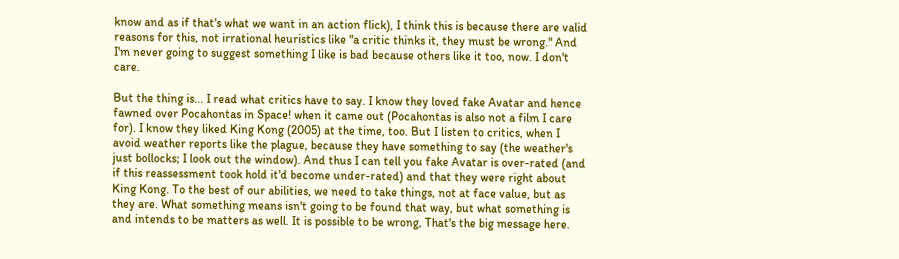know and as if that's what we want in an action flick), I think this is because there are valid reasons for this, not irrational heuristics like "a critic thinks it, they must be wrong." And I'm never going to suggest something I like is bad because others like it too, now. I don't care.

But the thing is... I read what critics have to say. I know they loved fake Avatar and hence fawned over Pocahontas in Space! when it came out (Pocahontas is also not a film I care for). I know they liked King Kong (2005) at the time, too. But I listen to critics, when I avoid weather reports like the plague, because they have something to say (the weather's just bollocks; I look out the window). And thus I can tell you fake Avatar is over-rated (and if this reassessment took hold it'd become under-rated) and that they were right about King Kong. To the best of our abilities, we need to take things, not at face value, but as they are. What something means isn't going to be found that way, but what something is and intends to be matters as well. It is possible to be wrong, That's the big message here.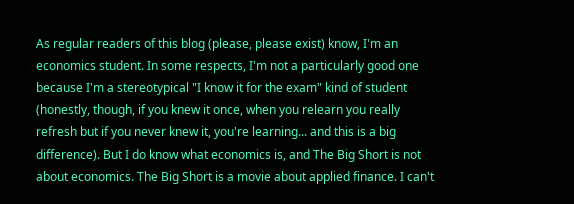As regular readers of this blog (please, please exist) know, I'm an economics student. In some respects, I'm not a particularly good one because I'm a stereotypical "I know it for the exam" kind of student (honestly, though, if you knew it once, when you relearn you really refresh but if you never knew it, you're learning... and this is a big difference). But I do know what economics is, and The Big Short is not about economics. The Big Short is a movie about applied finance. I can't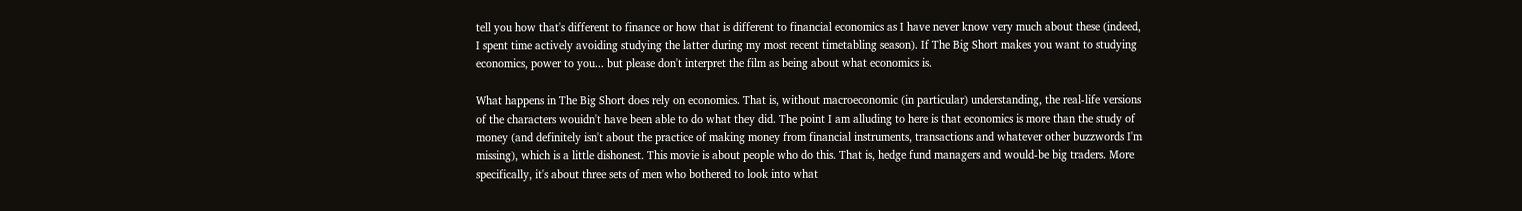tell you how that's different to finance or how that is different to financial economics as I have never know very much about these (indeed, I spent time actively avoiding studying the latter during my most recent timetabling season). If The Big Short makes you want to studying economics, power to you... but please don't interpret the film as being about what economics is.

What happens in The Big Short does rely on economics. That is, without macroeconomic (in particular) understanding, the real-life versions of the characters wouidn't have been able to do what they did. The point I am alluding to here is that economics is more than the study of money (and definitely isn't about the practice of making money from financial instruments, transactions and whatever other buzzwords I'm missing), which is a little dishonest. This movie is about people who do this. That is, hedge fund managers and would-be big traders. More specifically, it's about three sets of men who bothered to look into what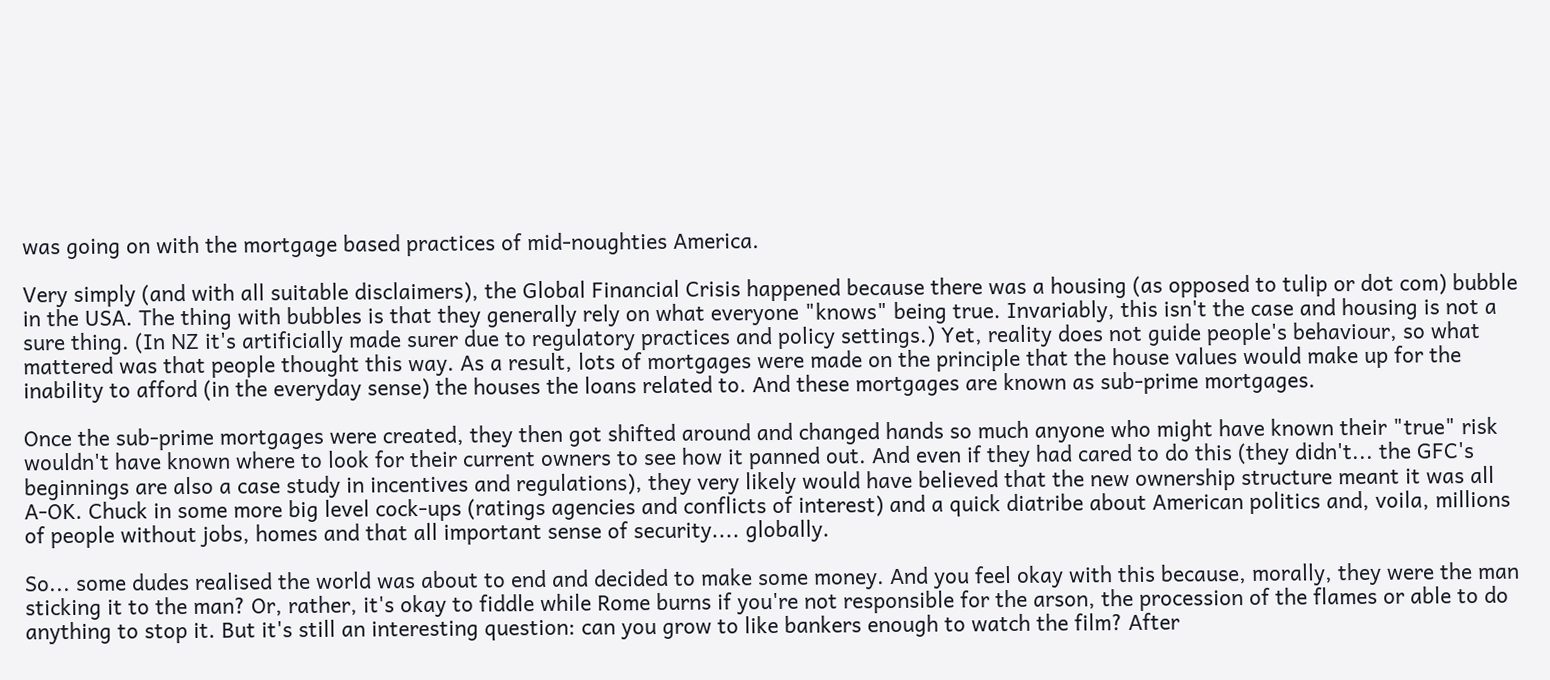was going on with the mortgage based practices of mid-noughties America.

Very simply (and with all suitable disclaimers), the Global Financial Crisis happened because there was a housing (as opposed to tulip or dot com) bubble in the USA. The thing with bubbles is that they generally rely on what everyone "knows" being true. Invariably, this isn't the case and housing is not a sure thing. (In NZ it's artificially made surer due to regulatory practices and policy settings.) Yet, reality does not guide people's behaviour, so what mattered was that people thought this way. As a result, lots of mortgages were made on the principle that the house values would make up for the inability to afford (in the everyday sense) the houses the loans related to. And these mortgages are known as sub-prime mortgages.

Once the sub-prime mortgages were created, they then got shifted around and changed hands so much anyone who might have known their "true" risk wouldn't have known where to look for their current owners to see how it panned out. And even if they had cared to do this (they didn't... the GFC's beginnings are also a case study in incentives and regulations), they very likely would have believed that the new ownership structure meant it was all A-OK. Chuck in some more big level cock-ups (ratings agencies and conflicts of interest) and a quick diatribe about American politics and, voila, millions of people without jobs, homes and that all important sense of security.... globally.

So... some dudes realised the world was about to end and decided to make some money. And you feel okay with this because, morally, they were the man sticking it to the man? Or, rather, it's okay to fiddle while Rome burns if you're not responsible for the arson, the procession of the flames or able to do anything to stop it. But it's still an interesting question: can you grow to like bankers enough to watch the film? After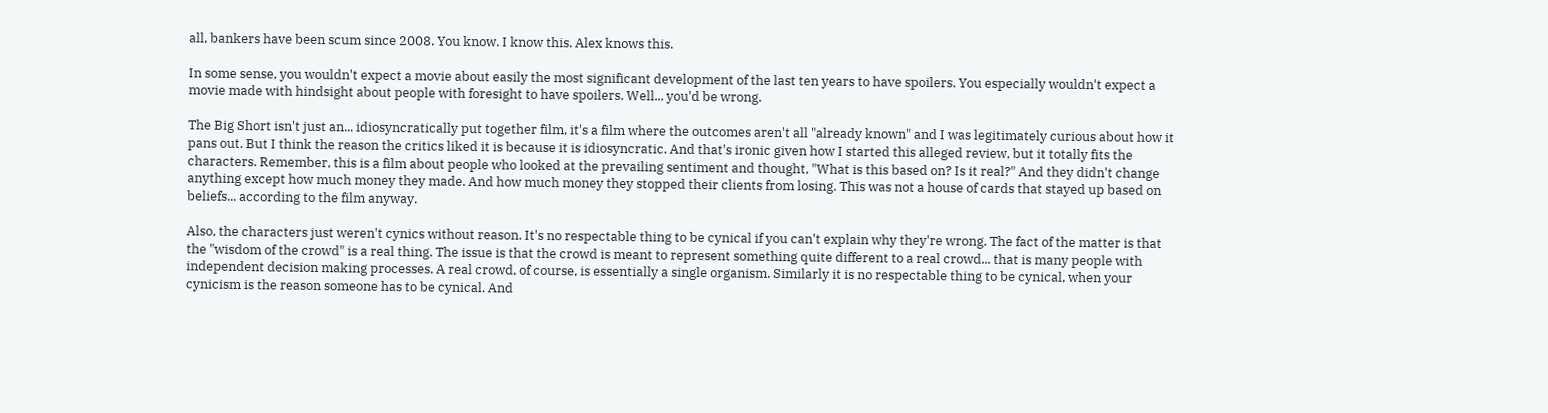all, bankers have been scum since 2008. You know. I know this. Alex knows this.

In some sense, you wouldn't expect a movie about easily the most significant development of the last ten years to have spoilers. You especially wouldn't expect a movie made with hindsight about people with foresight to have spoilers. Well... you'd be wrong.

The Big Short isn't just an... idiosyncratically put together film, it's a film where the outcomes aren't all "already known" and I was legitimately curious about how it pans out. But I think the reason the critics liked it is because it is idiosyncratic. And that's ironic given how I started this alleged review, but it totally fits the characters. Remember, this is a film about people who looked at the prevailing sentiment and thought, "What is this based on? Is it real?" And they didn't change anything except how much money they made. And how much money they stopped their clients from losing. This was not a house of cards that stayed up based on beliefs... according to the film anyway.

Also, the characters just weren't cynics without reason. It's no respectable thing to be cynical if you can't explain why they're wrong. The fact of the matter is that the "wisdom of the crowd" is a real thing. The issue is that the crowd is meant to represent something quite different to a real crowd... that is many people with independent decision making processes. A real crowd, of course, is essentially a single organism. Similarly it is no respectable thing to be cynical, when your cynicism is the reason someone has to be cynical. And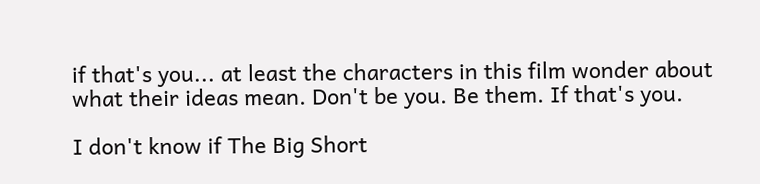if that's you... at least the characters in this film wonder about what their ideas mean. Don't be you. Be them. If that's you.

I don't know if The Big Short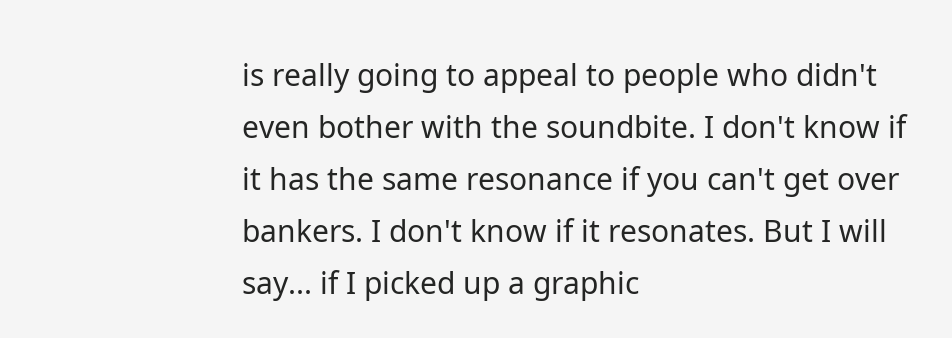is really going to appeal to people who didn't even bother with the soundbite. I don't know if it has the same resonance if you can't get over bankers. I don't know if it resonates. But I will say... if I picked up a graphic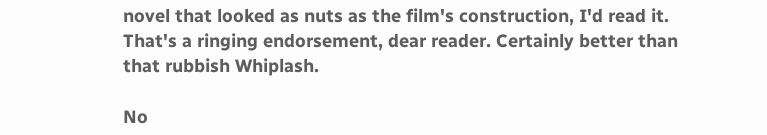novel that looked as nuts as the film's construction, I'd read it. That's a ringing endorsement, dear reader. Certainly better than that rubbish Whiplash.

No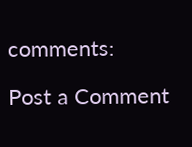comments:

Post a Comment